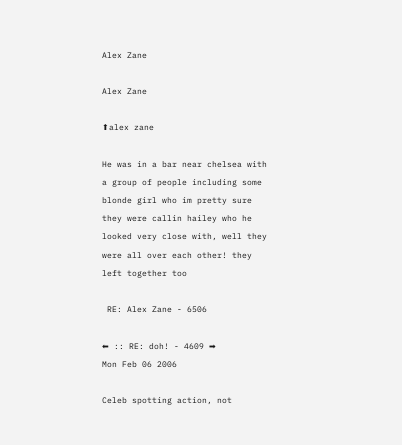Alex Zane

Alex Zane

⬆alex zane

He was in a bar near chelsea with a group of people including some blonde girl who im pretty sure they were callin hailey who he looked very close with, well they were all over each other! they left together too

 RE: Alex Zane - 6506

⬅ :: RE: doh! - 4609 ➡
Mon Feb 06 2006

Celeb spotting action, not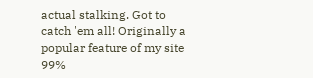actual stalking. Got to catch 'em all! Originally a popular feature of my site 99%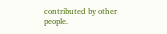contributed by other people.